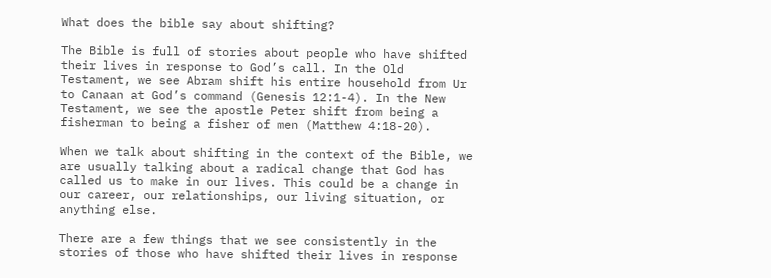What does the bible say about shifting?

The Bible is full of stories about people who have shifted their lives in response to God’s call. In the Old Testament, we see Abram shift his entire household from Ur to Canaan at God’s command (Genesis 12:1-4). In the New Testament, we see the apostle Peter shift from being a fisherman to being a fisher of men (Matthew 4:18-20).

When we talk about shifting in the context of the Bible, we are usually talking about a radical change that God has called us to make in our lives. This could be a change in our career, our relationships, our living situation, or anything else.

There are a few things that we see consistently in the stories of those who have shifted their lives in response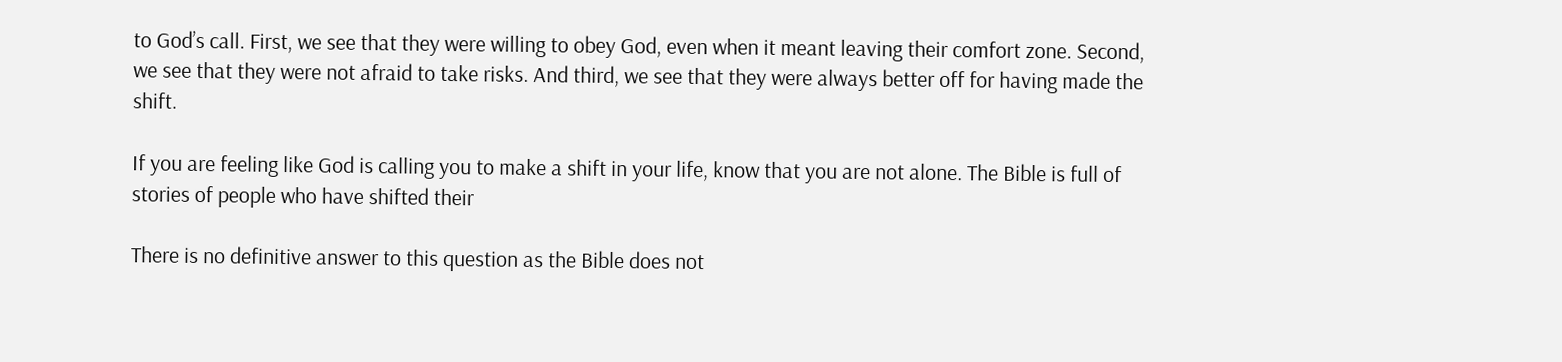to God’s call. First, we see that they were willing to obey God, even when it meant leaving their comfort zone. Second, we see that they were not afraid to take risks. And third, we see that they were always better off for having made the shift.

If you are feeling like God is calling you to make a shift in your life, know that you are not alone. The Bible is full of stories of people who have shifted their

There is no definitive answer to this question as the Bible does not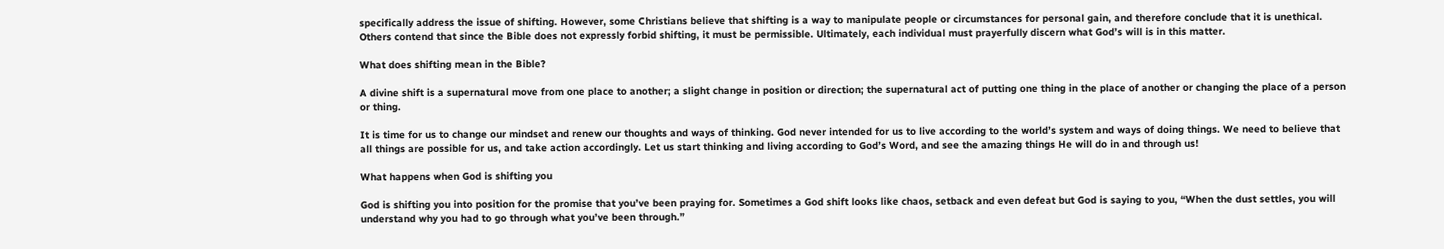specifically address the issue of shifting. However, some Christians believe that shifting is a way to manipulate people or circumstances for personal gain, and therefore conclude that it is unethical. Others contend that since the Bible does not expressly forbid shifting, it must be permissible. Ultimately, each individual must prayerfully discern what God’s will is in this matter.

What does shifting mean in the Bible?

A divine shift is a supernatural move from one place to another; a slight change in position or direction; the supernatural act of putting one thing in the place of another or changing the place of a person or thing.

It is time for us to change our mindset and renew our thoughts and ways of thinking. God never intended for us to live according to the world’s system and ways of doing things. We need to believe that all things are possible for us, and take action accordingly. Let us start thinking and living according to God’s Word, and see the amazing things He will do in and through us!

What happens when God is shifting you

God is shifting you into position for the promise that you’ve been praying for. Sometimes a God shift looks like chaos, setback and even defeat but God is saying to you, “When the dust settles, you will understand why you had to go through what you’ve been through.”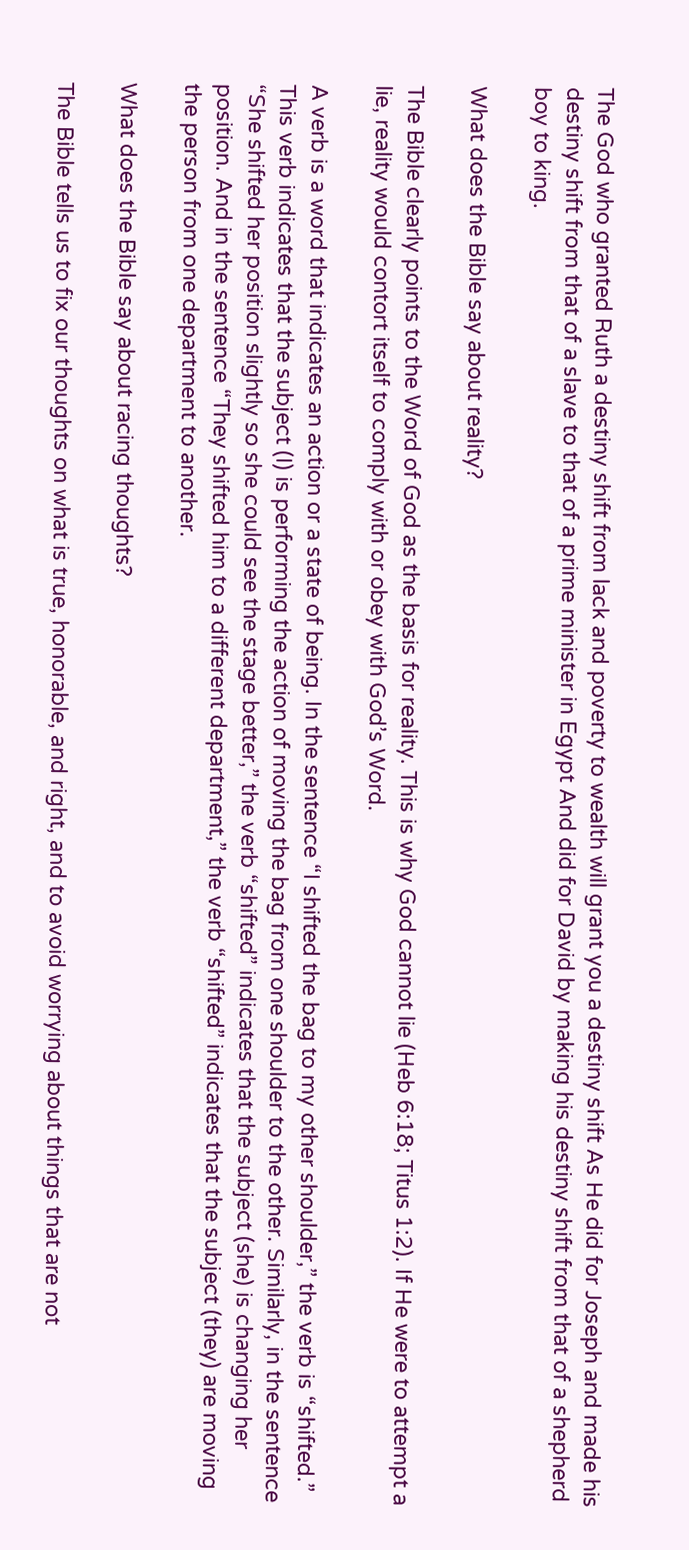The God who granted Ruth a destiny shift from lack and poverty to wealth will grant you a destiny shift As He did for Joseph and made his destiny shift from that of a slave to that of a prime minister in Egypt And did for David by making his destiny shift from that of a shepherd boy to king.

What does the Bible say about reality?

The Bible clearly points to the Word of God as the basis for reality. This is why God cannot lie (Heb 6:18; Titus 1:2). If He were to attempt a lie, reality would contort itself to comply with or obey with God’s Word.

A verb is a word that indicates an action or a state of being. In the sentence “I shifted the bag to my other shoulder,” the verb is “shifted.” This verb indicates that the subject (I) is performing the action of moving the bag from one shoulder to the other. Similarly, in the sentence “She shifted her position slightly so she could see the stage better,” the verb “shifted” indicates that the subject (she) is changing her position. And in the sentence “They shifted him to a different department,” the verb “shifted” indicates that the subject (they) are moving the person from one department to another.

What does the Bible say about racing thoughts?

The Bible tells us to fix our thoughts on what is true, honorable, and right, and to avoid worrying about things that are not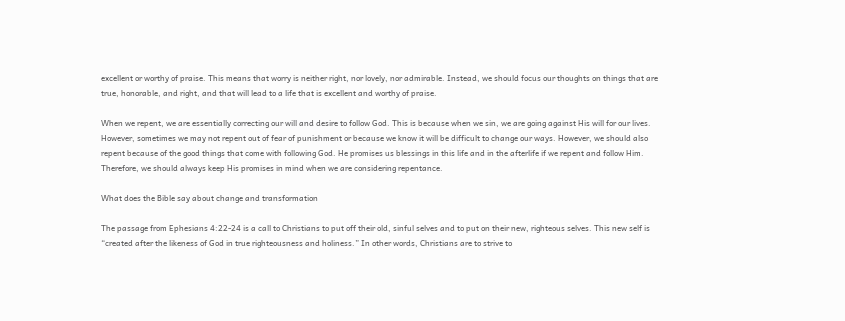excellent or worthy of praise. This means that worry is neither right, nor lovely, nor admirable. Instead, we should focus our thoughts on things that are true, honorable, and right, and that will lead to a life that is excellent and worthy of praise.

When we repent, we are essentially correcting our will and desire to follow God. This is because when we sin, we are going against His will for our lives. However, sometimes we may not repent out of fear of punishment or because we know it will be difficult to change our ways. However, we should also repent because of the good things that come with following God. He promises us blessings in this life and in the afterlife if we repent and follow Him. Therefore, we should always keep His promises in mind when we are considering repentance.

What does the Bible say about change and transformation

The passage from Ephesians 4:22-24 is a call to Christians to put off their old, sinful selves and to put on their new, righteous selves. This new self is “created after the likeness of God in true righteousness and holiness.” In other words, Christians are to strive to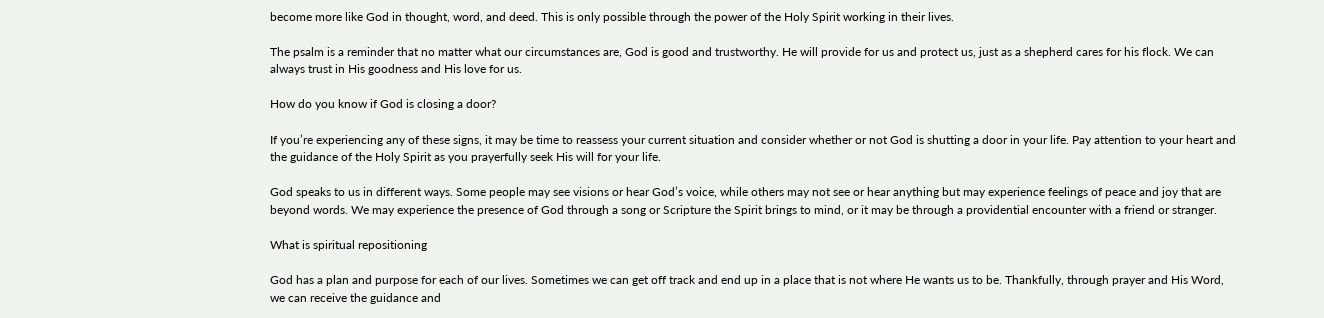become more like God in thought, word, and deed. This is only possible through the power of the Holy Spirit working in their lives.

The psalm is a reminder that no matter what our circumstances are, God is good and trustworthy. He will provide for us and protect us, just as a shepherd cares for his flock. We can always trust in His goodness and His love for us.

How do you know if God is closing a door?

If you’re experiencing any of these signs, it may be time to reassess your current situation and consider whether or not God is shutting a door in your life. Pay attention to your heart and the guidance of the Holy Spirit as you prayerfully seek His will for your life.

God speaks to us in different ways. Some people may see visions or hear God’s voice, while others may not see or hear anything but may experience feelings of peace and joy that are beyond words. We may experience the presence of God through a song or Scripture the Spirit brings to mind, or it may be through a providential encounter with a friend or stranger.

What is spiritual repositioning

God has a plan and purpose for each of our lives. Sometimes we can get off track and end up in a place that is not where He wants us to be. Thankfully, through prayer and His Word, we can receive the guidance and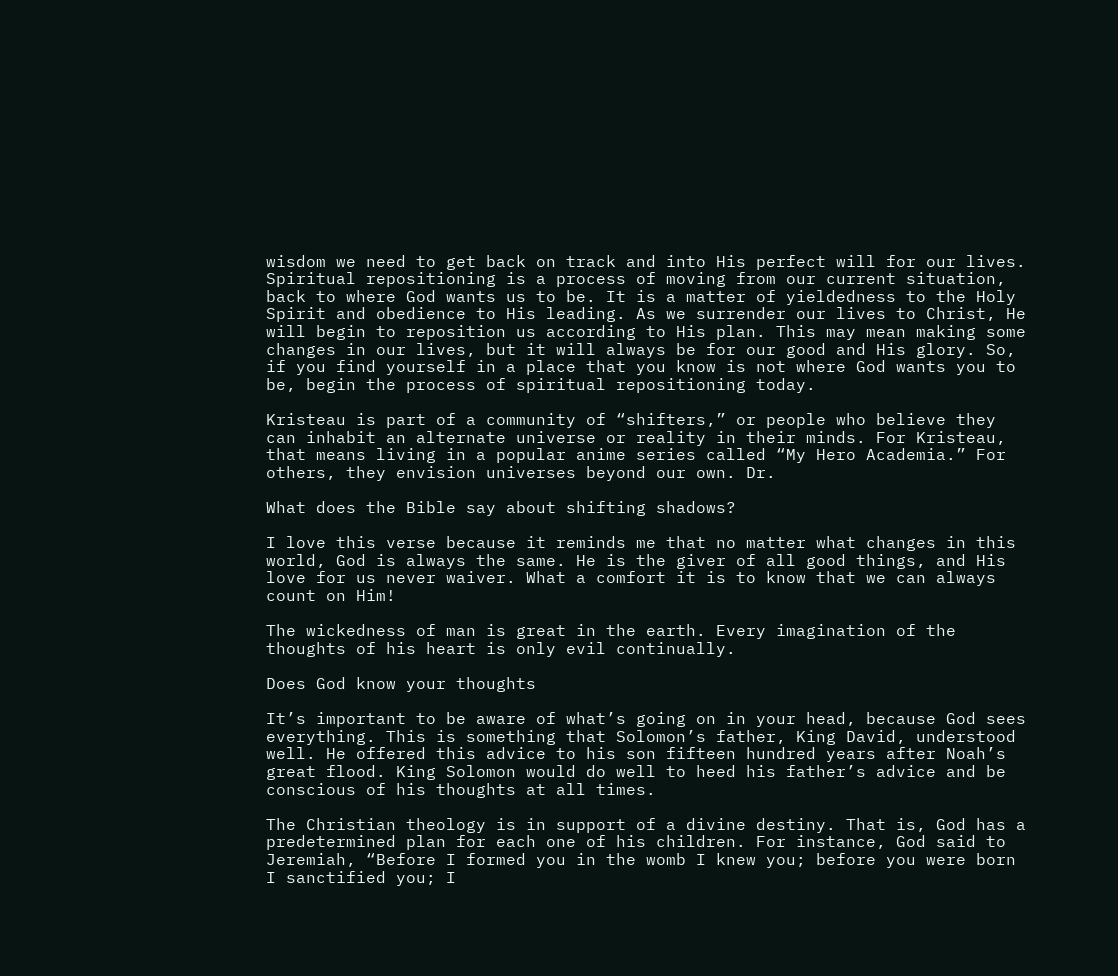wisdom we need to get back on track and into His perfect will for our lives. Spiritual repositioning is a process of moving from our current situation, back to where God wants us to be. It is a matter of yieldedness to the Holy Spirit and obedience to His leading. As we surrender our lives to Christ, He will begin to reposition us according to His plan. This may mean making some changes in our lives, but it will always be for our good and His glory. So, if you find yourself in a place that you know is not where God wants you to be, begin the process of spiritual repositioning today.

Kristeau is part of a community of “shifters,” or people who believe they can inhabit an alternate universe or reality in their minds. For Kristeau, that means living in a popular anime series called “My Hero Academia.” For others, they envision universes beyond our own. Dr.

What does the Bible say about shifting shadows?

I love this verse because it reminds me that no matter what changes in this world, God is always the same. He is the giver of all good things, and His love for us never waiver. What a comfort it is to know that we can always count on Him!

The wickedness of man is great in the earth. Every imagination of the thoughts of his heart is only evil continually.

Does God know your thoughts

It’s important to be aware of what’s going on in your head, because God sees everything. This is something that Solomon’s father, King David, understood well. He offered this advice to his son fifteen hundred years after Noah’s great flood. King Solomon would do well to heed his father’s advice and be conscious of his thoughts at all times.

The Christian theology is in support of a divine destiny. That is, God has a predetermined plan for each one of his children. For instance, God said to Jeremiah, “Before I formed you in the womb I knew you; before you were born I sanctified you; I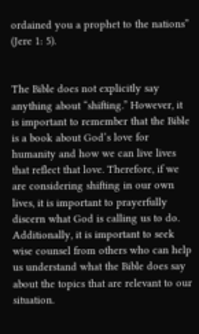ordained you a prophet to the nations” (Jere 1: 5).


The Bible does not explicitly say anything about “shifting.” However, it is important to remember that the Bible is a book about God’s love for humanity and how we can live lives that reflect that love. Therefore, if we are considering shifting in our own lives, it is important to prayerfully discern what God is calling us to do. Additionally, it is important to seek wise counsel from others who can help us understand what the Bible does say about the topics that are relevant to our situation.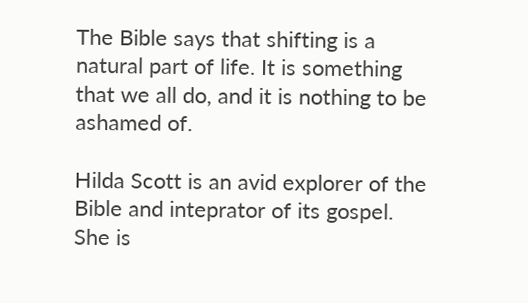The Bible says that shifting is a natural part of life. It is something that we all do, and it is nothing to be ashamed of.

Hilda Scott is an avid explorer of the Bible and inteprator of its gospel. She is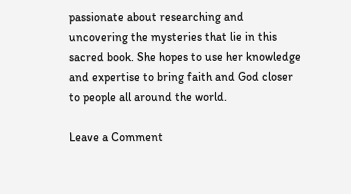passionate about researching and uncovering the mysteries that lie in this sacred book. She hopes to use her knowledge and expertise to bring faith and God closer to people all around the world.

Leave a Comment